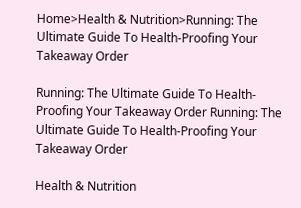Home>Health & Nutrition>Running: The Ultimate Guide To Health-Proofing Your Takeaway Order

Running: The Ultimate Guide To Health-Proofing Your Takeaway Order Running: The Ultimate Guide To Health-Proofing Your Takeaway Order

Health & Nutrition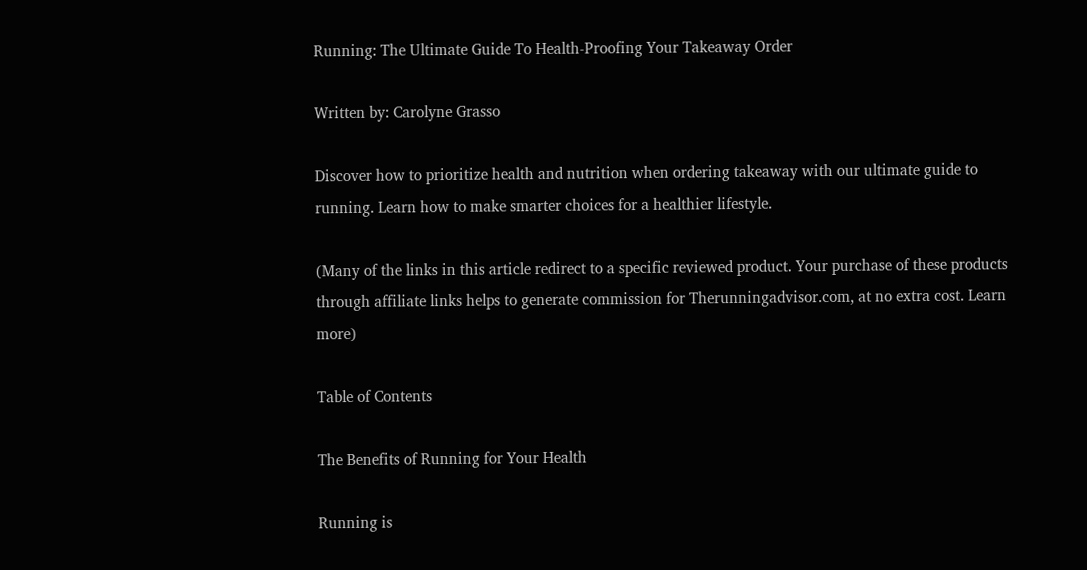Running: The Ultimate Guide To Health-Proofing Your Takeaway Order

Written by: Carolyne Grasso

Discover how to prioritize health and nutrition when ordering takeaway with our ultimate guide to running. Learn how to make smarter choices for a healthier lifestyle.

(Many of the links in this article redirect to a specific reviewed product. Your purchase of these products through affiliate links helps to generate commission for Therunningadvisor.com, at no extra cost. Learn more)

Table of Contents

The Benefits of Running for Your Health

Running is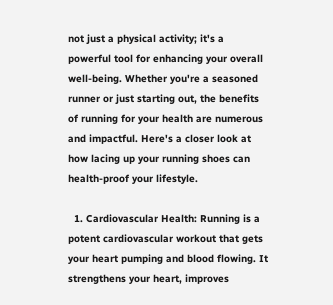not just a physical activity; it's a powerful tool for enhancing your overall well-being. Whether you're a seasoned runner or just starting out, the benefits of running for your health are numerous and impactful. Here's a closer look at how lacing up your running shoes can health-proof your lifestyle.

  1. Cardiovascular Health: Running is a potent cardiovascular workout that gets your heart pumping and blood flowing. It strengthens your heart, improves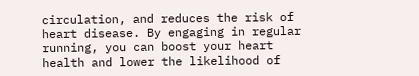circulation, and reduces the risk of heart disease. By engaging in regular running, you can boost your heart health and lower the likelihood of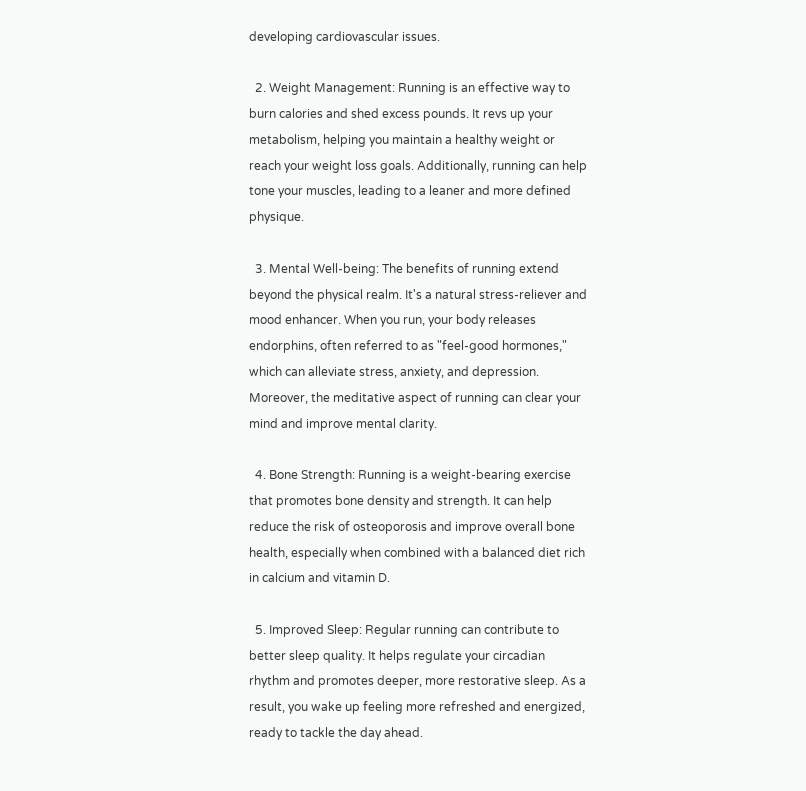developing cardiovascular issues.

  2. Weight Management: Running is an effective way to burn calories and shed excess pounds. It revs up your metabolism, helping you maintain a healthy weight or reach your weight loss goals. Additionally, running can help tone your muscles, leading to a leaner and more defined physique.

  3. Mental Well-being: The benefits of running extend beyond the physical realm. It's a natural stress-reliever and mood enhancer. When you run, your body releases endorphins, often referred to as "feel-good hormones," which can alleviate stress, anxiety, and depression. Moreover, the meditative aspect of running can clear your mind and improve mental clarity.

  4. Bone Strength: Running is a weight-bearing exercise that promotes bone density and strength. It can help reduce the risk of osteoporosis and improve overall bone health, especially when combined with a balanced diet rich in calcium and vitamin D.

  5. Improved Sleep: Regular running can contribute to better sleep quality. It helps regulate your circadian rhythm and promotes deeper, more restorative sleep. As a result, you wake up feeling more refreshed and energized, ready to tackle the day ahead.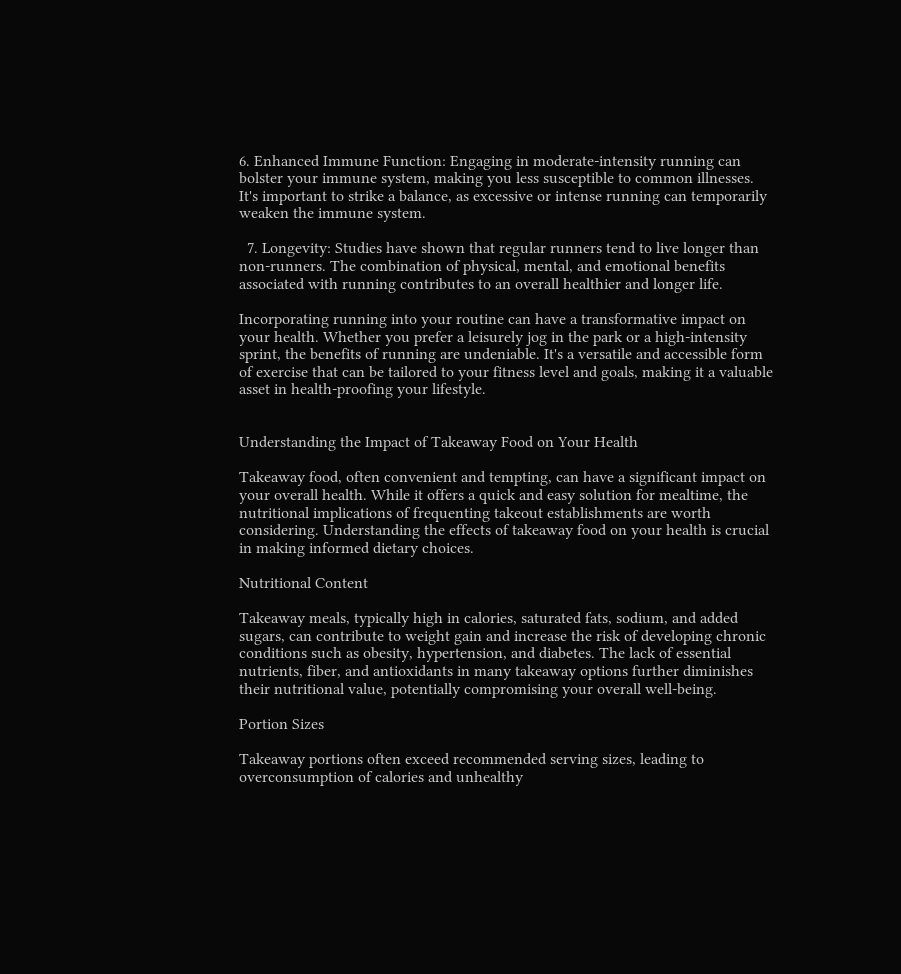6. Enhanced Immune Function: Engaging in moderate-intensity running can bolster your immune system, making you less susceptible to common illnesses. It's important to strike a balance, as excessive or intense running can temporarily weaken the immune system.

  7. Longevity: Studies have shown that regular runners tend to live longer than non-runners. The combination of physical, mental, and emotional benefits associated with running contributes to an overall healthier and longer life.

Incorporating running into your routine can have a transformative impact on your health. Whether you prefer a leisurely jog in the park or a high-intensity sprint, the benefits of running are undeniable. It's a versatile and accessible form of exercise that can be tailored to your fitness level and goals, making it a valuable asset in health-proofing your lifestyle.


Understanding the Impact of Takeaway Food on Your Health

Takeaway food, often convenient and tempting, can have a significant impact on your overall health. While it offers a quick and easy solution for mealtime, the nutritional implications of frequenting takeout establishments are worth considering. Understanding the effects of takeaway food on your health is crucial in making informed dietary choices.

Nutritional Content

Takeaway meals, typically high in calories, saturated fats, sodium, and added sugars, can contribute to weight gain and increase the risk of developing chronic conditions such as obesity, hypertension, and diabetes. The lack of essential nutrients, fiber, and antioxidants in many takeaway options further diminishes their nutritional value, potentially compromising your overall well-being.

Portion Sizes

Takeaway portions often exceed recommended serving sizes, leading to overconsumption of calories and unhealthy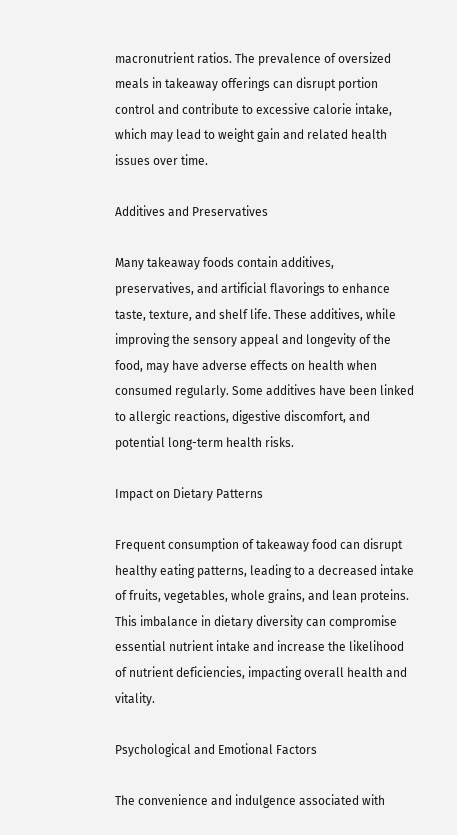macronutrient ratios. The prevalence of oversized meals in takeaway offerings can disrupt portion control and contribute to excessive calorie intake, which may lead to weight gain and related health issues over time.

Additives and Preservatives

Many takeaway foods contain additives, preservatives, and artificial flavorings to enhance taste, texture, and shelf life. These additives, while improving the sensory appeal and longevity of the food, may have adverse effects on health when consumed regularly. Some additives have been linked to allergic reactions, digestive discomfort, and potential long-term health risks.

Impact on Dietary Patterns

Frequent consumption of takeaway food can disrupt healthy eating patterns, leading to a decreased intake of fruits, vegetables, whole grains, and lean proteins. This imbalance in dietary diversity can compromise essential nutrient intake and increase the likelihood of nutrient deficiencies, impacting overall health and vitality.

Psychological and Emotional Factors

The convenience and indulgence associated with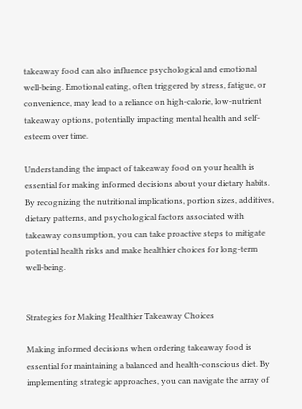takeaway food can also influence psychological and emotional well-being. Emotional eating, often triggered by stress, fatigue, or convenience, may lead to a reliance on high-calorie, low-nutrient takeaway options, potentially impacting mental health and self-esteem over time.

Understanding the impact of takeaway food on your health is essential for making informed decisions about your dietary habits. By recognizing the nutritional implications, portion sizes, additives, dietary patterns, and psychological factors associated with takeaway consumption, you can take proactive steps to mitigate potential health risks and make healthier choices for long-term well-being.


Strategies for Making Healthier Takeaway Choices

Making informed decisions when ordering takeaway food is essential for maintaining a balanced and health-conscious diet. By implementing strategic approaches, you can navigate the array of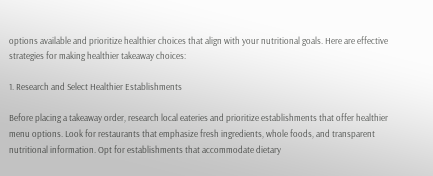options available and prioritize healthier choices that align with your nutritional goals. Here are effective strategies for making healthier takeaway choices:

1. Research and Select Healthier Establishments

Before placing a takeaway order, research local eateries and prioritize establishments that offer healthier menu options. Look for restaurants that emphasize fresh ingredients, whole foods, and transparent nutritional information. Opt for establishments that accommodate dietary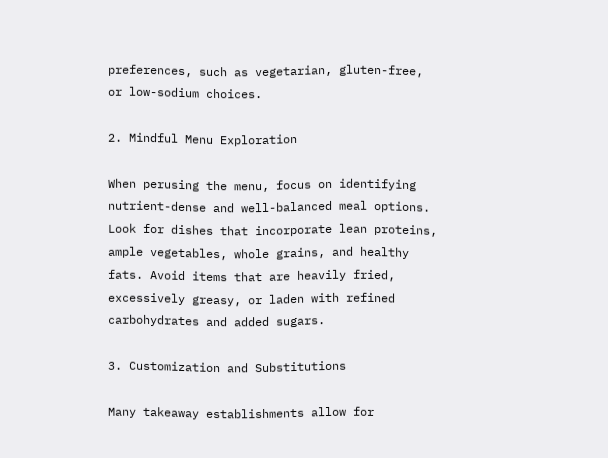preferences, such as vegetarian, gluten-free, or low-sodium choices.

2. Mindful Menu Exploration

When perusing the menu, focus on identifying nutrient-dense and well-balanced meal options. Look for dishes that incorporate lean proteins, ample vegetables, whole grains, and healthy fats. Avoid items that are heavily fried, excessively greasy, or laden with refined carbohydrates and added sugars.

3. Customization and Substitutions

Many takeaway establishments allow for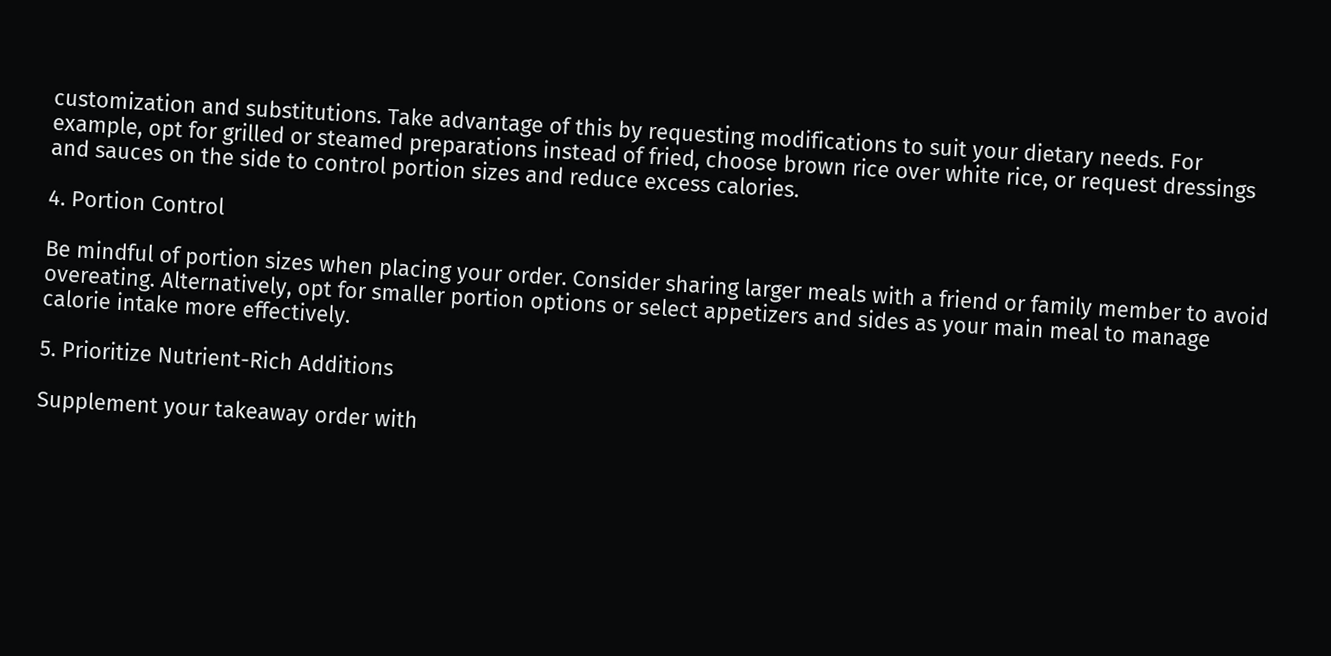customization and substitutions. Take advantage of this by requesting modifications to suit your dietary needs. For example, opt for grilled or steamed preparations instead of fried, choose brown rice over white rice, or request dressings and sauces on the side to control portion sizes and reduce excess calories.

4. Portion Control

Be mindful of portion sizes when placing your order. Consider sharing larger meals with a friend or family member to avoid overeating. Alternatively, opt for smaller portion options or select appetizers and sides as your main meal to manage calorie intake more effectively.

5. Prioritize Nutrient-Rich Additions

Supplement your takeaway order with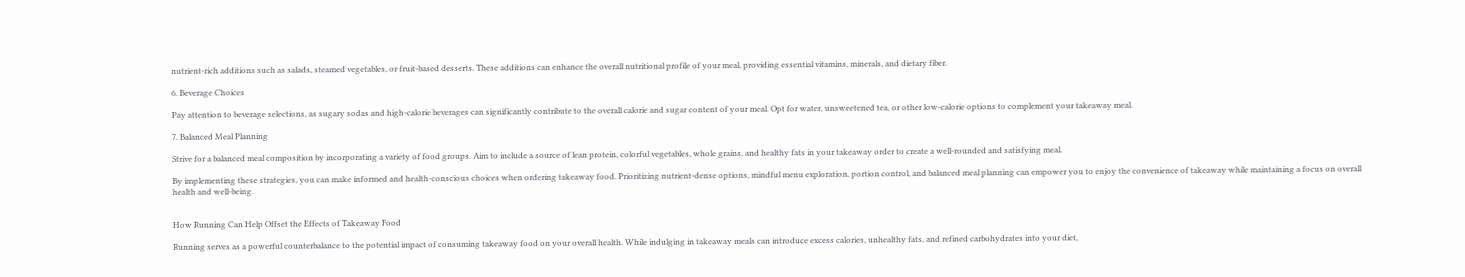nutrient-rich additions such as salads, steamed vegetables, or fruit-based desserts. These additions can enhance the overall nutritional profile of your meal, providing essential vitamins, minerals, and dietary fiber.

6. Beverage Choices

Pay attention to beverage selections, as sugary sodas and high-calorie beverages can significantly contribute to the overall calorie and sugar content of your meal. Opt for water, unsweetened tea, or other low-calorie options to complement your takeaway meal.

7. Balanced Meal Planning

Strive for a balanced meal composition by incorporating a variety of food groups. Aim to include a source of lean protein, colorful vegetables, whole grains, and healthy fats in your takeaway order to create a well-rounded and satisfying meal.

By implementing these strategies, you can make informed and health-conscious choices when ordering takeaway food. Prioritizing nutrient-dense options, mindful menu exploration, portion control, and balanced meal planning can empower you to enjoy the convenience of takeaway while maintaining a focus on overall health and well-being.


How Running Can Help Offset the Effects of Takeaway Food

Running serves as a powerful counterbalance to the potential impact of consuming takeaway food on your overall health. While indulging in takeaway meals can introduce excess calories, unhealthy fats, and refined carbohydrates into your diet,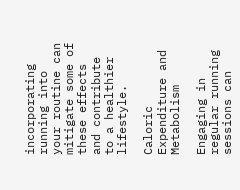incorporating running into your routine can mitigate some of these effects and contribute to a healthier lifestyle.

Caloric Expenditure and Metabolism

Engaging in regular running sessions can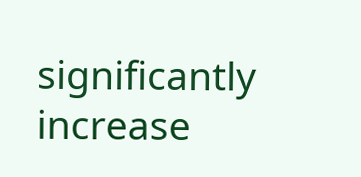significantly increase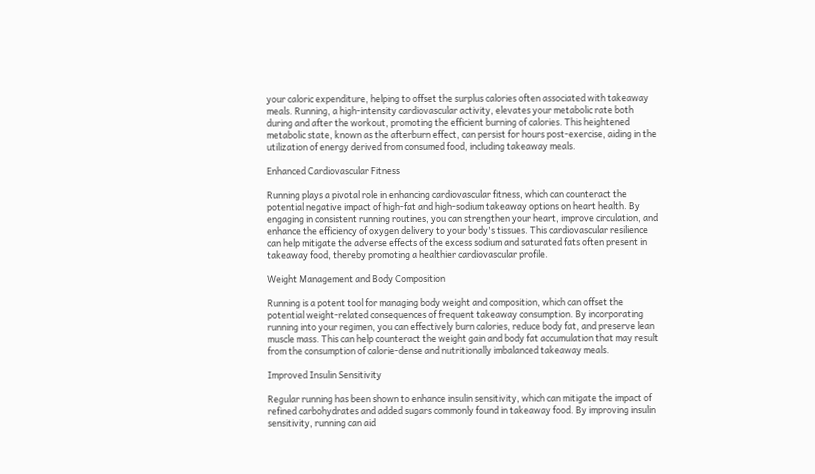your caloric expenditure, helping to offset the surplus calories often associated with takeaway meals. Running, a high-intensity cardiovascular activity, elevates your metabolic rate both during and after the workout, promoting the efficient burning of calories. This heightened metabolic state, known as the afterburn effect, can persist for hours post-exercise, aiding in the utilization of energy derived from consumed food, including takeaway meals.

Enhanced Cardiovascular Fitness

Running plays a pivotal role in enhancing cardiovascular fitness, which can counteract the potential negative impact of high-fat and high-sodium takeaway options on heart health. By engaging in consistent running routines, you can strengthen your heart, improve circulation, and enhance the efficiency of oxygen delivery to your body's tissues. This cardiovascular resilience can help mitigate the adverse effects of the excess sodium and saturated fats often present in takeaway food, thereby promoting a healthier cardiovascular profile.

Weight Management and Body Composition

Running is a potent tool for managing body weight and composition, which can offset the potential weight-related consequences of frequent takeaway consumption. By incorporating running into your regimen, you can effectively burn calories, reduce body fat, and preserve lean muscle mass. This can help counteract the weight gain and body fat accumulation that may result from the consumption of calorie-dense and nutritionally imbalanced takeaway meals.

Improved Insulin Sensitivity

Regular running has been shown to enhance insulin sensitivity, which can mitigate the impact of refined carbohydrates and added sugars commonly found in takeaway food. By improving insulin sensitivity, running can aid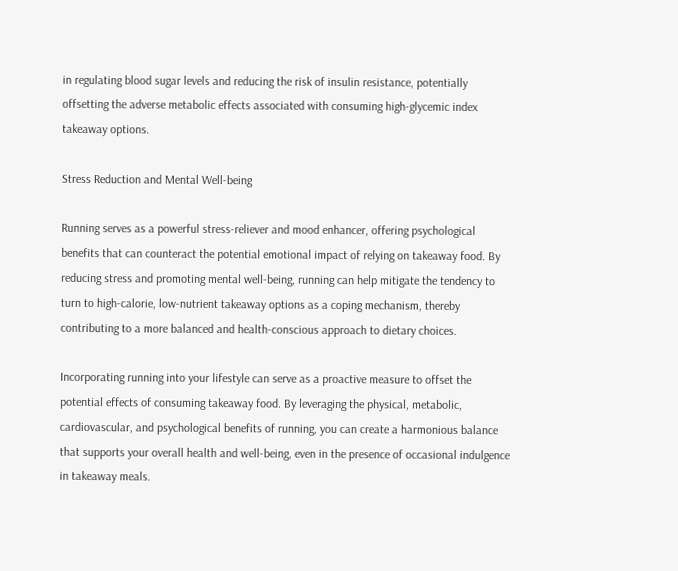in regulating blood sugar levels and reducing the risk of insulin resistance, potentially offsetting the adverse metabolic effects associated with consuming high-glycemic index takeaway options.

Stress Reduction and Mental Well-being

Running serves as a powerful stress-reliever and mood enhancer, offering psychological benefits that can counteract the potential emotional impact of relying on takeaway food. By reducing stress and promoting mental well-being, running can help mitigate the tendency to turn to high-calorie, low-nutrient takeaway options as a coping mechanism, thereby contributing to a more balanced and health-conscious approach to dietary choices.

Incorporating running into your lifestyle can serve as a proactive measure to offset the potential effects of consuming takeaway food. By leveraging the physical, metabolic, cardiovascular, and psychological benefits of running, you can create a harmonious balance that supports your overall health and well-being, even in the presence of occasional indulgence in takeaway meals.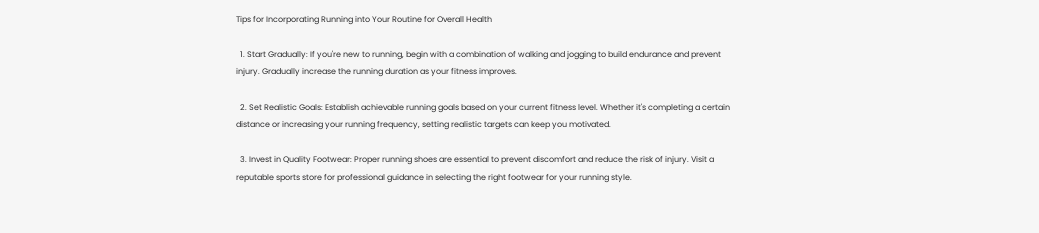Tips for Incorporating Running into Your Routine for Overall Health

  1. Start Gradually: If you're new to running, begin with a combination of walking and jogging to build endurance and prevent injury. Gradually increase the running duration as your fitness improves.

  2. Set Realistic Goals: Establish achievable running goals based on your current fitness level. Whether it's completing a certain distance or increasing your running frequency, setting realistic targets can keep you motivated.

  3. Invest in Quality Footwear: Proper running shoes are essential to prevent discomfort and reduce the risk of injury. Visit a reputable sports store for professional guidance in selecting the right footwear for your running style.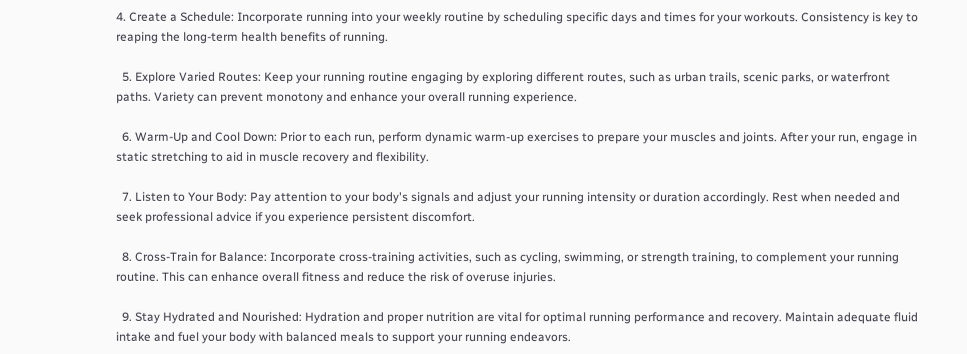4. Create a Schedule: Incorporate running into your weekly routine by scheduling specific days and times for your workouts. Consistency is key to reaping the long-term health benefits of running.

  5. Explore Varied Routes: Keep your running routine engaging by exploring different routes, such as urban trails, scenic parks, or waterfront paths. Variety can prevent monotony and enhance your overall running experience.

  6. Warm-Up and Cool Down: Prior to each run, perform dynamic warm-up exercises to prepare your muscles and joints. After your run, engage in static stretching to aid in muscle recovery and flexibility.

  7. Listen to Your Body: Pay attention to your body's signals and adjust your running intensity or duration accordingly. Rest when needed and seek professional advice if you experience persistent discomfort.

  8. Cross-Train for Balance: Incorporate cross-training activities, such as cycling, swimming, or strength training, to complement your running routine. This can enhance overall fitness and reduce the risk of overuse injuries.

  9. Stay Hydrated and Nourished: Hydration and proper nutrition are vital for optimal running performance and recovery. Maintain adequate fluid intake and fuel your body with balanced meals to support your running endeavors.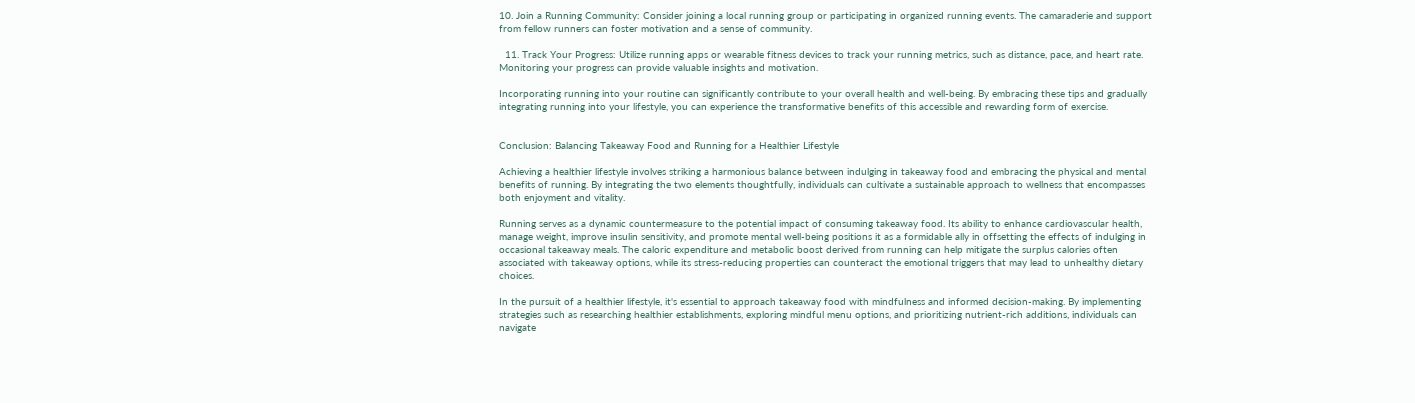10. Join a Running Community: Consider joining a local running group or participating in organized running events. The camaraderie and support from fellow runners can foster motivation and a sense of community.

  11. Track Your Progress: Utilize running apps or wearable fitness devices to track your running metrics, such as distance, pace, and heart rate. Monitoring your progress can provide valuable insights and motivation.

Incorporating running into your routine can significantly contribute to your overall health and well-being. By embracing these tips and gradually integrating running into your lifestyle, you can experience the transformative benefits of this accessible and rewarding form of exercise.


Conclusion: Balancing Takeaway Food and Running for a Healthier Lifestyle

Achieving a healthier lifestyle involves striking a harmonious balance between indulging in takeaway food and embracing the physical and mental benefits of running. By integrating the two elements thoughtfully, individuals can cultivate a sustainable approach to wellness that encompasses both enjoyment and vitality.

Running serves as a dynamic countermeasure to the potential impact of consuming takeaway food. Its ability to enhance cardiovascular health, manage weight, improve insulin sensitivity, and promote mental well-being positions it as a formidable ally in offsetting the effects of indulging in occasional takeaway meals. The caloric expenditure and metabolic boost derived from running can help mitigate the surplus calories often associated with takeaway options, while its stress-reducing properties can counteract the emotional triggers that may lead to unhealthy dietary choices.

In the pursuit of a healthier lifestyle, it's essential to approach takeaway food with mindfulness and informed decision-making. By implementing strategies such as researching healthier establishments, exploring mindful menu options, and prioritizing nutrient-rich additions, individuals can navigate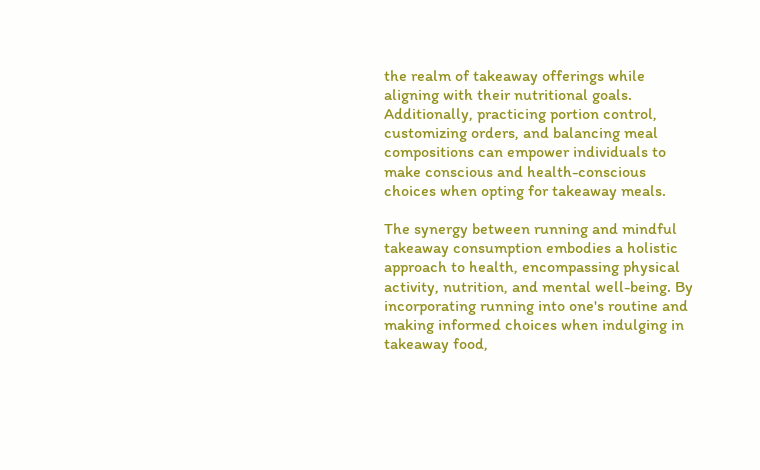the realm of takeaway offerings while aligning with their nutritional goals. Additionally, practicing portion control, customizing orders, and balancing meal compositions can empower individuals to make conscious and health-conscious choices when opting for takeaway meals.

The synergy between running and mindful takeaway consumption embodies a holistic approach to health, encompassing physical activity, nutrition, and mental well-being. By incorporating running into one's routine and making informed choices when indulging in takeaway food,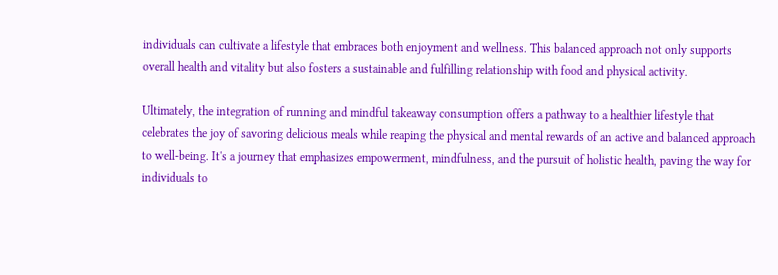individuals can cultivate a lifestyle that embraces both enjoyment and wellness. This balanced approach not only supports overall health and vitality but also fosters a sustainable and fulfilling relationship with food and physical activity.

Ultimately, the integration of running and mindful takeaway consumption offers a pathway to a healthier lifestyle that celebrates the joy of savoring delicious meals while reaping the physical and mental rewards of an active and balanced approach to well-being. It's a journey that emphasizes empowerment, mindfulness, and the pursuit of holistic health, paving the way for individuals to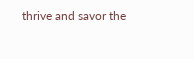thrive and savor the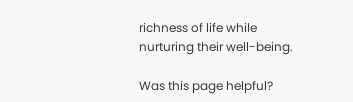richness of life while nurturing their well-being.

Was this page helpful?